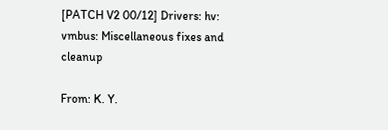[PATCH V2 00/12] Drivers: hv: vmbus: Miscellaneous fixes and cleanup

From: K. Y.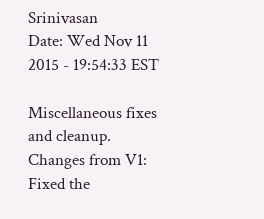Srinivasan
Date: Wed Nov 11 2015 - 19:54:33 EST

Miscellaneous fixes and cleanup.
Changes from V1:
Fixed the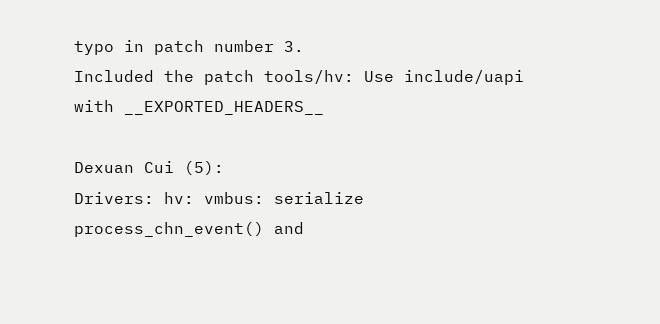typo in patch number 3.
Included the patch tools/hv: Use include/uapi with __EXPORTED_HEADERS__

Dexuan Cui (5):
Drivers: hv: vmbus: serialize process_chn_event() and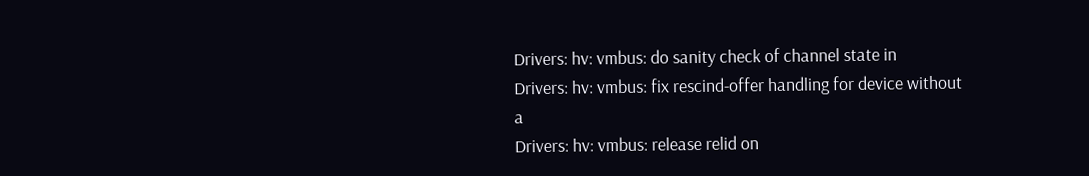Drivers: hv: vmbus: do sanity check of channel state in
Drivers: hv: vmbus: fix rescind-offer handling for device without a
Drivers: hv: vmbus: release relid on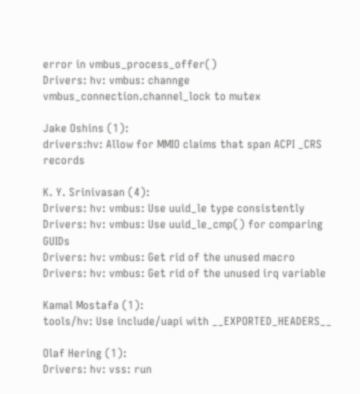error in vmbus_process_offer()
Drivers: hv: vmbus: channge vmbus_connection.channel_lock to mutex

Jake Oshins (1):
drivers:hv: Allow for MMIO claims that span ACPI _CRS records

K. Y. Srinivasan (4):
Drivers: hv: vmbus: Use uuid_le type consistently
Drivers: hv: vmbus: Use uuid_le_cmp() for comparing GUIDs
Drivers: hv: vmbus: Get rid of the unused macro
Drivers: hv: vmbus: Get rid of the unused irq variable

Kamal Mostafa (1):
tools/hv: Use include/uapi with __EXPORTED_HEADERS__

Olaf Hering (1):
Drivers: hv: vss: run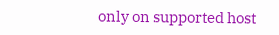only on supported host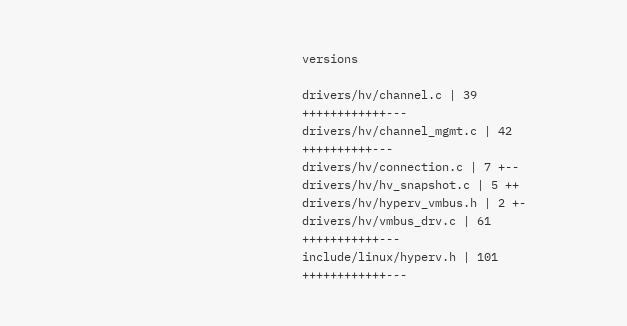versions

drivers/hv/channel.c | 39 ++++++++++++---
drivers/hv/channel_mgmt.c | 42 ++++++++++---
drivers/hv/connection.c | 7 +--
drivers/hv/hv_snapshot.c | 5 ++
drivers/hv/hyperv_vmbus.h | 2 +-
drivers/hv/vmbus_drv.c | 61 +++++++++++---
include/linux/hyperv.h | 101 ++++++++++++---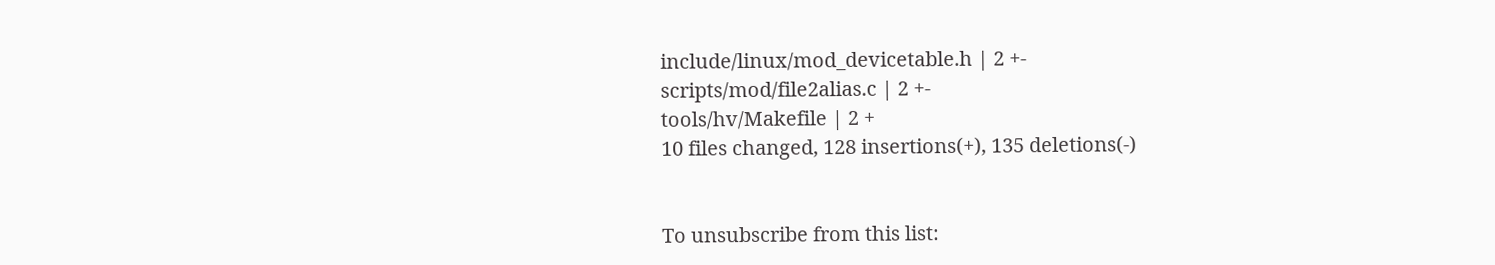include/linux/mod_devicetable.h | 2 +-
scripts/mod/file2alias.c | 2 +-
tools/hv/Makefile | 2 +
10 files changed, 128 insertions(+), 135 deletions(-)


To unsubscribe from this list: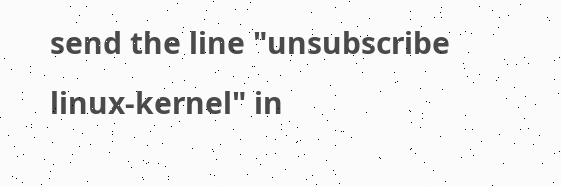send the line "unsubscribe linux-kernel" in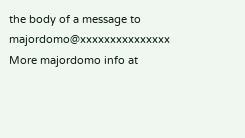the body of a message to majordomo@xxxxxxxxxxxxxxx
More majordomo info at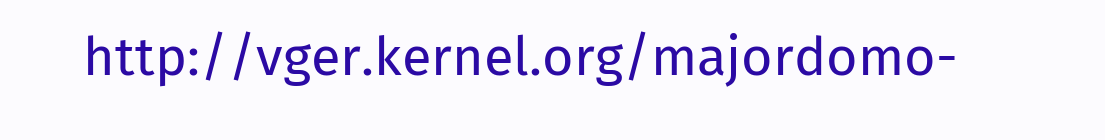http://vger.kernel.org/majordomo-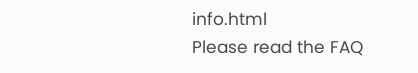info.html
Please read the FAQ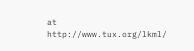at http://www.tux.org/lkml/